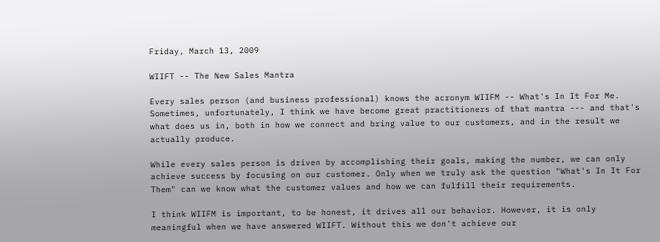Friday, March 13, 2009

WIIFT -- The New Sales Mantra

Every sales person (and business professional) knows the acronym WIIFM -- What's In It For Me. Sometimes, unfortunately, I think we have become great practitioners of that mantra --- and that's what does us in, both in how we connect and bring value to our customers, and in the result we actually produce.

While every sales person is driven by accomplishing their goals, making the number, we can only achieve success by focusing on our customer. Only when we truly ask the question "What's In It For Them" can we know what the customer values and how we can fulfill their requirements.

I think WIIFM is important, to be honest, it drives all our behavior. However, it is only meaningful when we have answered WIIFT. Without this we don't achieve our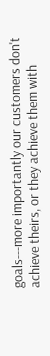goals---more importantly our customers don't achieve theirs, or they achieve them with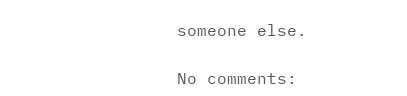someone else.

No comments: